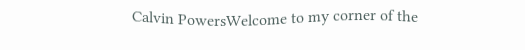Calvin PowersWelcome to my corner of the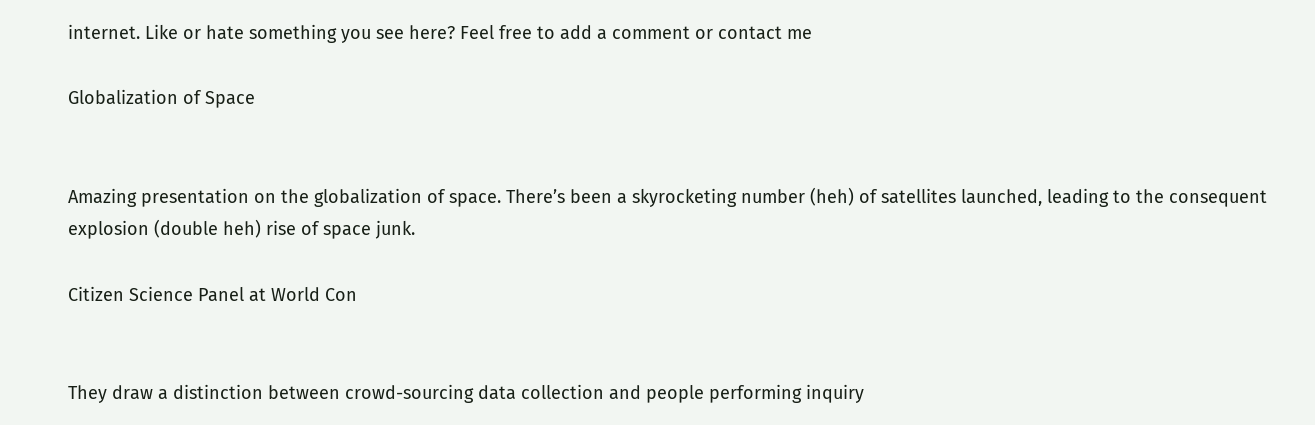internet. Like or hate something you see here? Feel free to add a comment or contact me

Globalization of Space


Amazing presentation on the globalization of space. There’s been a skyrocketing number (heh) of satellites launched, leading to the consequent explosion (double heh) rise of space junk.

Citizen Science Panel at World Con


They draw a distinction between crowd-sourcing data collection and people performing inquiry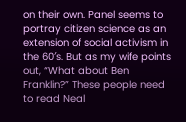on their own. Panel seems to portray citizen science as an extension of social activism in the 60′s. But as my wife points out, “What about Ben Franklin?” These people need to read Neal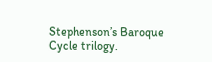Stephenson’s Baroque Cycle trilogy.